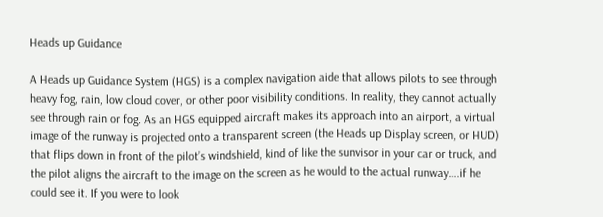Heads up Guidance

A Heads up Guidance System (HGS) is a complex navigation aide that allows pilots to see through heavy fog, rain, low cloud cover, or other poor visibility conditions. In reality, they cannot actually see through rain or fog. As an HGS equipped aircraft makes its approach into an airport, a virtual image of the runway is projected onto a transparent screen (the Heads up Display screen, or HUD) that flips down in front of the pilot’s windshield, kind of like the sunvisor in your car or truck, and the pilot aligns the aircraft to the image on the screen as he would to the actual runway….if he could see it. If you were to look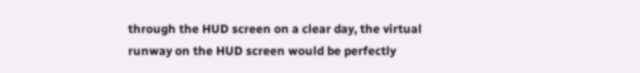through the HUD screen on a clear day, the virtual runway on the HUD screen would be perfectly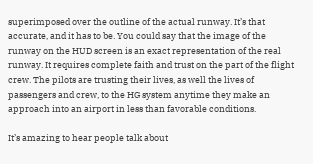superimposed over the outline of the actual runway. It’s that accurate, and it has to be. You could say that the image of the runway on the HUD screen is an exact representation of the real runway. It requires complete faith and trust on the part of the flight crew. The pilots are trusting their lives, as well the lives of passengers and crew, to the HG system anytime they make an approach into an airport in less than favorable conditions.

It’s amazing to hear people talk about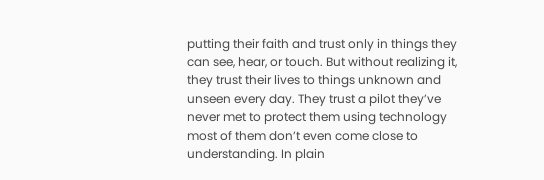putting their faith and trust only in things they can see, hear, or touch. But without realizing it, they trust their lives to things unknown and unseen every day. They trust a pilot they’ve never met to protect them using technology most of them don’t even come close to understanding. In plain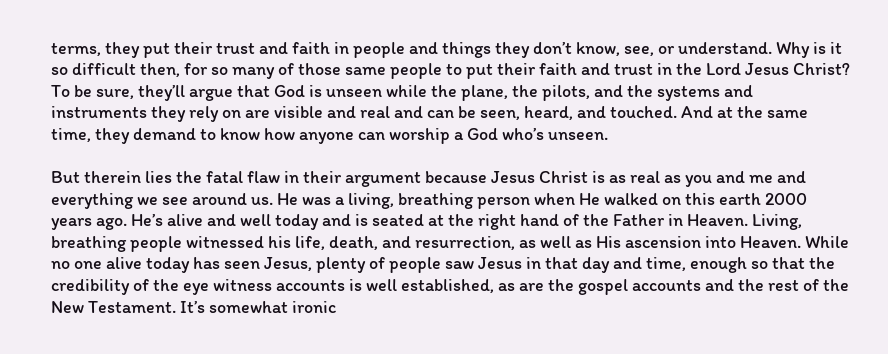terms, they put their trust and faith in people and things they don’t know, see, or understand. Why is it so difficult then, for so many of those same people to put their faith and trust in the Lord Jesus Christ? To be sure, they’ll argue that God is unseen while the plane, the pilots, and the systems and instruments they rely on are visible and real and can be seen, heard, and touched. And at the same time, they demand to know how anyone can worship a God who’s unseen.

But therein lies the fatal flaw in their argument because Jesus Christ is as real as you and me and everything we see around us. He was a living, breathing person when He walked on this earth 2000 years ago. He’s alive and well today and is seated at the right hand of the Father in Heaven. Living, breathing people witnessed his life, death, and resurrection, as well as His ascension into Heaven. While no one alive today has seen Jesus, plenty of people saw Jesus in that day and time, enough so that the credibility of the eye witness accounts is well established, as are the gospel accounts and the rest of the New Testament. It’s somewhat ironic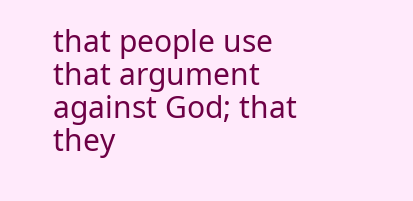that people use that argument against God; that they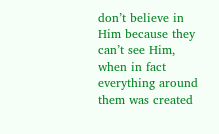don’t believe in Him because they can’t see Him, when in fact everything around them was created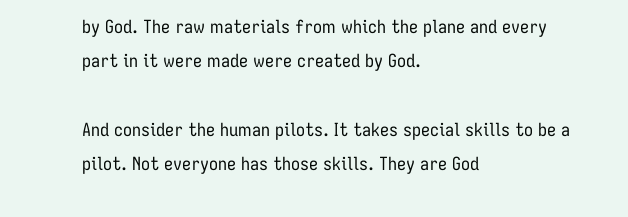by God. The raw materials from which the plane and every part in it were made were created by God.

And consider the human pilots. It takes special skills to be a pilot. Not everyone has those skills. They are God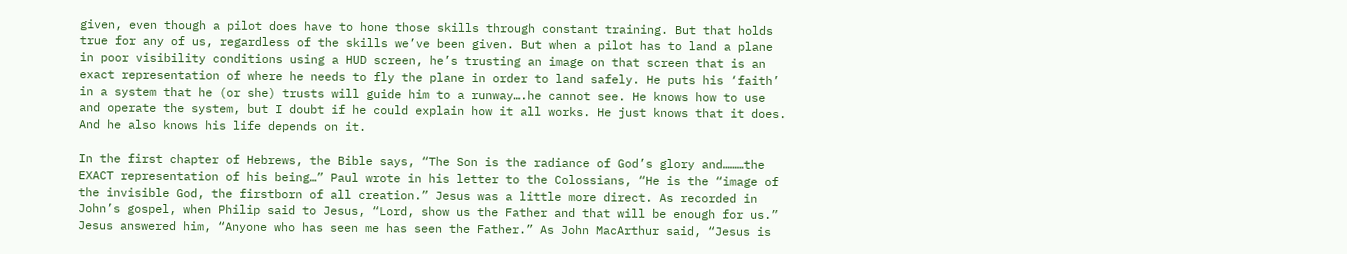given, even though a pilot does have to hone those skills through constant training. But that holds true for any of us, regardless of the skills we’ve been given. But when a pilot has to land a plane in poor visibility conditions using a HUD screen, he’s trusting an image on that screen that is an exact representation of where he needs to fly the plane in order to land safely. He puts his ‘faith’ in a system that he (or she) trusts will guide him to a runway….he cannot see. He knows how to use and operate the system, but I doubt if he could explain how it all works. He just knows that it does. And he also knows his life depends on it.

In the first chapter of Hebrews, the Bible says, “The Son is the radiance of God’s glory and………the EXACT representation of his being…” Paul wrote in his letter to the Colossians, “He is the “image of the invisible God, the firstborn of all creation.” Jesus was a little more direct. As recorded in John’s gospel, when Philip said to Jesus, “Lord, show us the Father and that will be enough for us.” Jesus answered him, “Anyone who has seen me has seen the Father.” As John MacArthur said, “Jesus is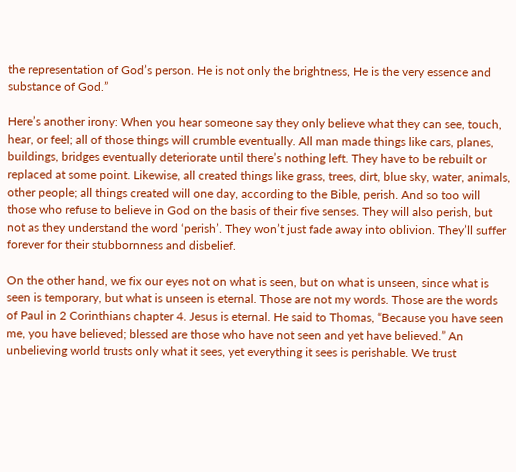the representation of God’s person. He is not only the brightness, He is the very essence and substance of God.”

Here’s another irony: When you hear someone say they only believe what they can see, touch, hear, or feel; all of those things will crumble eventually. All man made things like cars, planes, buildings, bridges eventually deteriorate until there’s nothing left. They have to be rebuilt or replaced at some point. Likewise, all created things like grass, trees, dirt, blue sky, water, animals, other people; all things created will one day, according to the Bible, perish. And so too will those who refuse to believe in God on the basis of their five senses. They will also perish, but not as they understand the word ‘perish’. They won’t just fade away into oblivion. They’ll suffer forever for their stubbornness and disbelief.

On the other hand, we fix our eyes not on what is seen, but on what is unseen, since what is seen is temporary, but what is unseen is eternal. Those are not my words. Those are the words of Paul in 2 Corinthians chapter 4. Jesus is eternal. He said to Thomas, “Because you have seen me, you have believed; blessed are those who have not seen and yet have believed.” An unbelieving world trusts only what it sees, yet everything it sees is perishable. We trust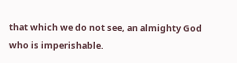that which we do not see, an almighty God who is imperishable.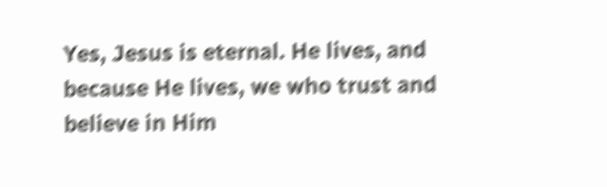Yes, Jesus is eternal. He lives, and because He lives, we who trust and believe in Him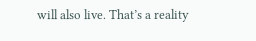will also live. That’s a reality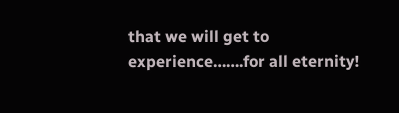that we will get to experience…….for all eternity!